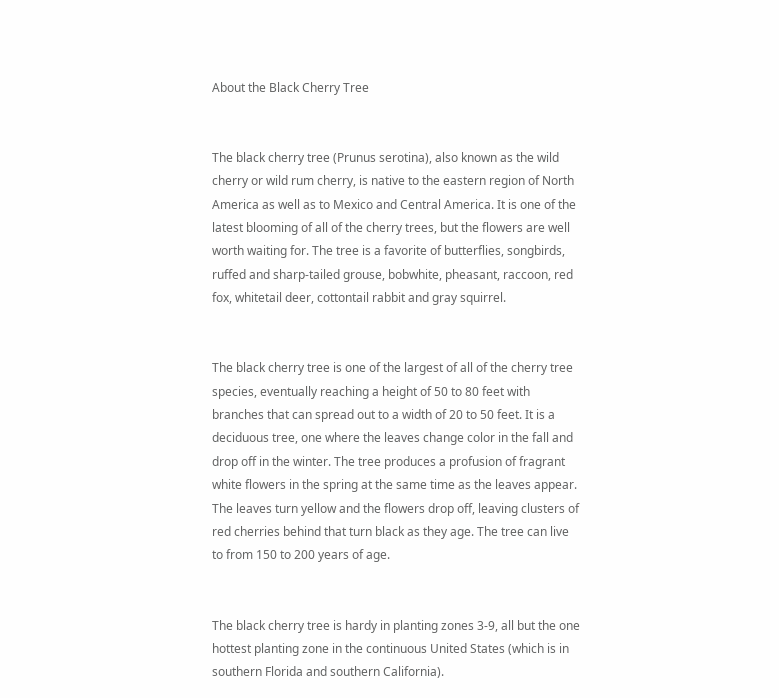About the Black Cherry Tree


The black cherry tree (Prunus serotina), also known as the wild cherry or wild rum cherry, is native to the eastern region of North America as well as to Mexico and Central America. It is one of the latest blooming of all of the cherry trees, but the flowers are well worth waiting for. The tree is a favorite of butterflies, songbirds, ruffed and sharp-tailed grouse, bobwhite, pheasant, raccoon, red fox, whitetail deer, cottontail rabbit and gray squirrel.


The black cherry tree is one of the largest of all of the cherry tree species, eventually reaching a height of 50 to 80 feet with branches that can spread out to a width of 20 to 50 feet. It is a deciduous tree, one where the leaves change color in the fall and drop off in the winter. The tree produces a profusion of fragrant white flowers in the spring at the same time as the leaves appear. The leaves turn yellow and the flowers drop off, leaving clusters of red cherries behind that turn black as they age. The tree can live to from 150 to 200 years of age.


The black cherry tree is hardy in planting zones 3-9, all but the one hottest planting zone in the continuous United States (which is in southern Florida and southern California).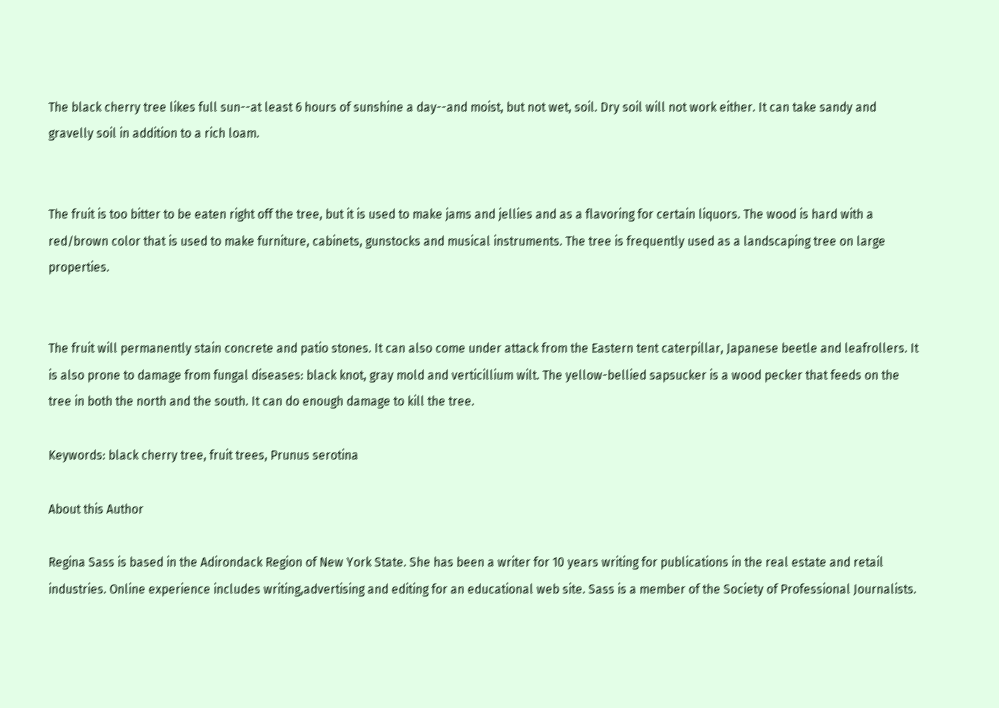The black cherry tree likes full sun--at least 6 hours of sunshine a day--and moist, but not wet, soil. Dry soil will not work either. It can take sandy and gravelly soil in addition to a rich loam.


The fruit is too bitter to be eaten right off the tree, but it is used to make jams and jellies and as a flavoring for certain liquors. The wood is hard with a red/brown color that is used to make furniture, cabinets, gunstocks and musical instruments. The tree is frequently used as a landscaping tree on large properties.


The fruit will permanently stain concrete and patio stones. It can also come under attack from the Eastern tent caterpillar, Japanese beetle and leafrollers. It is also prone to damage from fungal diseases: black knot, gray mold and verticillium wilt. The yellow-bellied sapsucker is a wood pecker that feeds on the tree in both the north and the south. It can do enough damage to kill the tree.

Keywords: black cherry tree, fruit trees, Prunus serotina

About this Author

Regina Sass is based in the Adirondack Region of New York State. She has been a writer for 10 years writing for publications in the real estate and retail industries. Online experience includes writing,advertising and editing for an educational web site. Sass is a member of the Society of Professional Journalists.